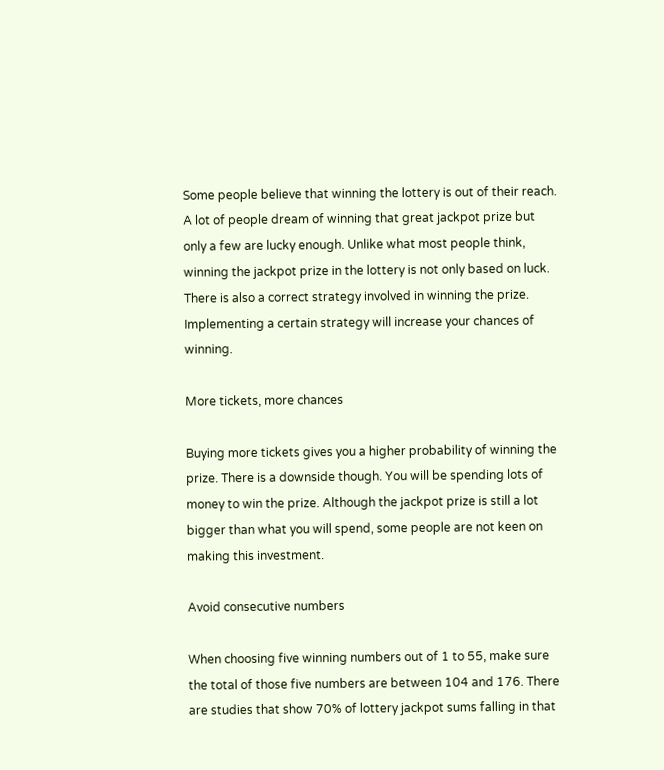Some people believe that winning the lottery is out of their reach. A lot of people dream of winning that great jackpot prize but only a few are lucky enough. Unlike what most people think, winning the jackpot prize in the lottery is not only based on luck. There is also a correct strategy involved in winning the prize. Implementing a certain strategy will increase your chances of winning.

More tickets, more chances

Buying more tickets gives you a higher probability of winning the prize. There is a downside though. You will be spending lots of money to win the prize. Although the jackpot prize is still a lot bigger than what you will spend, some people are not keen on making this investment.

Avoid consecutive numbers

When choosing five winning numbers out of 1 to 55, make sure the total of those five numbers are between 104 and 176. There are studies that show 70% of lottery jackpot sums falling in that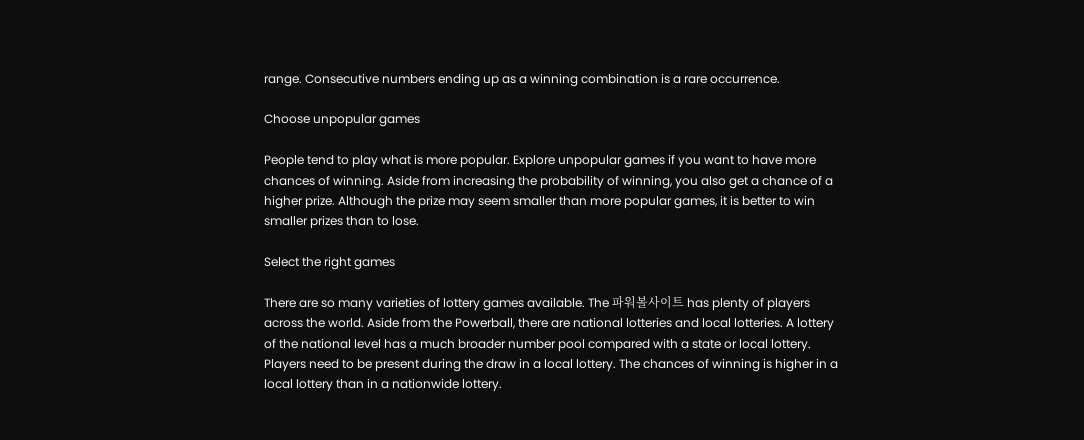range. Consecutive numbers ending up as a winning combination is a rare occurrence.

Choose unpopular games

People tend to play what is more popular. Explore unpopular games if you want to have more chances of winning. Aside from increasing the probability of winning, you also get a chance of a higher prize. Although the prize may seem smaller than more popular games, it is better to win smaller prizes than to lose.

Select the right games

There are so many varieties of lottery games available. The 파워볼사이트 has plenty of players across the world. Aside from the Powerball, there are national lotteries and local lotteries. A lottery of the national level has a much broader number pool compared with a state or local lottery. Players need to be present during the draw in a local lottery. The chances of winning is higher in a local lottery than in a nationwide lottery.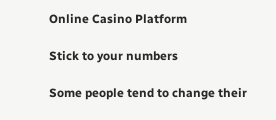Online Casino Platform

Stick to your numbers

Some people tend to change their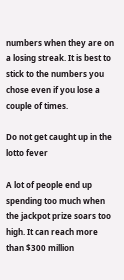numbers when they are on a losing streak. It is best to stick to the numbers you chose even if you lose a couple of times.

Do not get caught up in the lotto fever

A lot of people end up spending too much when the jackpot prize soars too high. It can reach more than $300 million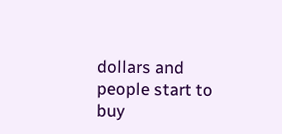dollars and people start to buy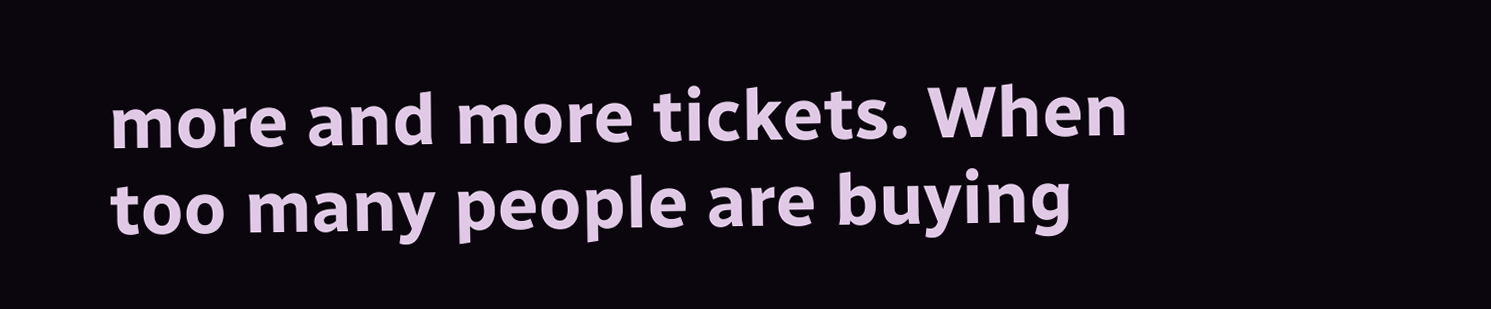more and more tickets. When too many people are buying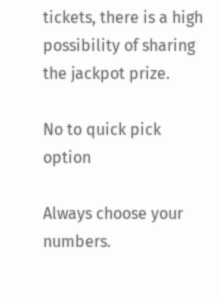tickets, there is a high possibility of sharing the jackpot prize.

No to quick pick option

Always choose your numbers.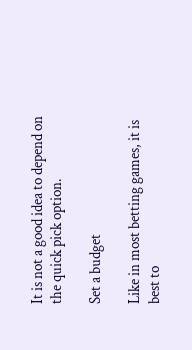It is not a good idea to depend on the quick pick option.

Set a budget

Like in most betting games, it is best to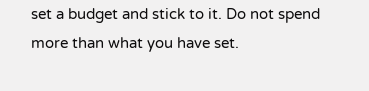set a budget and stick to it. Do not spend more than what you have set.